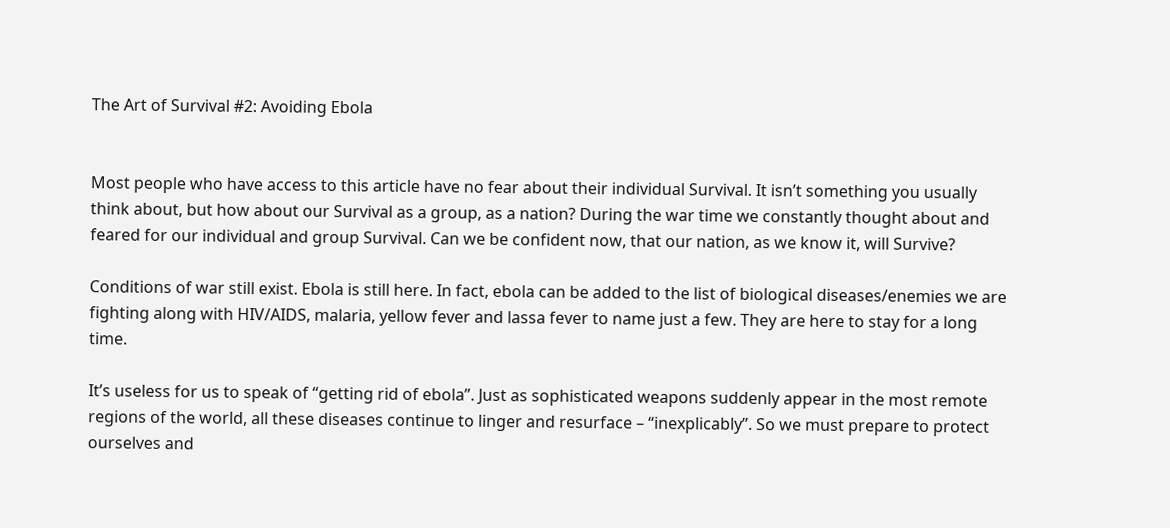The Art of Survival #2: Avoiding Ebola


Most people who have access to this article have no fear about their individual Survival. It isn’t something you usually think about, but how about our Survival as a group, as a nation? During the war time we constantly thought about and feared for our individual and group Survival. Can we be confident now, that our nation, as we know it, will Survive?

Conditions of war still exist. Ebola is still here. In fact, ebola can be added to the list of biological diseases/enemies we are fighting along with HIV/AIDS, malaria, yellow fever and lassa fever to name just a few. They are here to stay for a long time.

It’s useless for us to speak of “getting rid of ebola”. Just as sophisticated weapons suddenly appear in the most remote regions of the world, all these diseases continue to linger and resurface – “inexplicably”. So we must prepare to protect ourselves and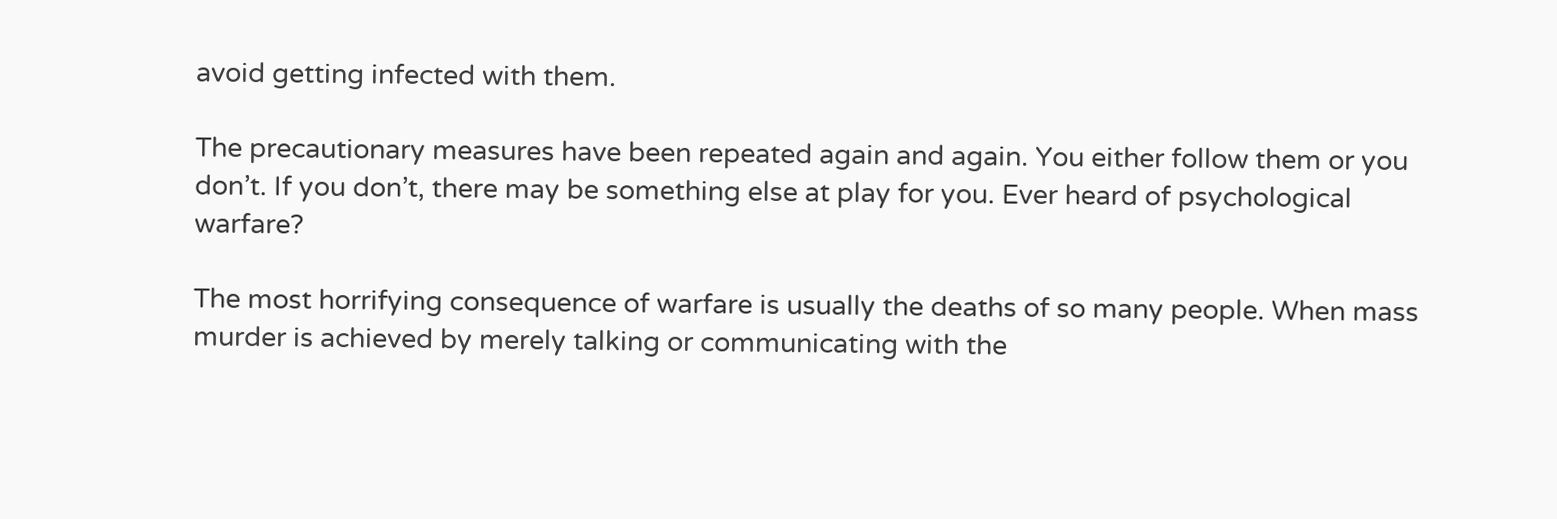avoid getting infected with them.

The precautionary measures have been repeated again and again. You either follow them or you don’t. If you don’t, there may be something else at play for you. Ever heard of psychological warfare?

The most horrifying consequence of warfare is usually the deaths of so many people. When mass murder is achieved by merely talking or communicating with the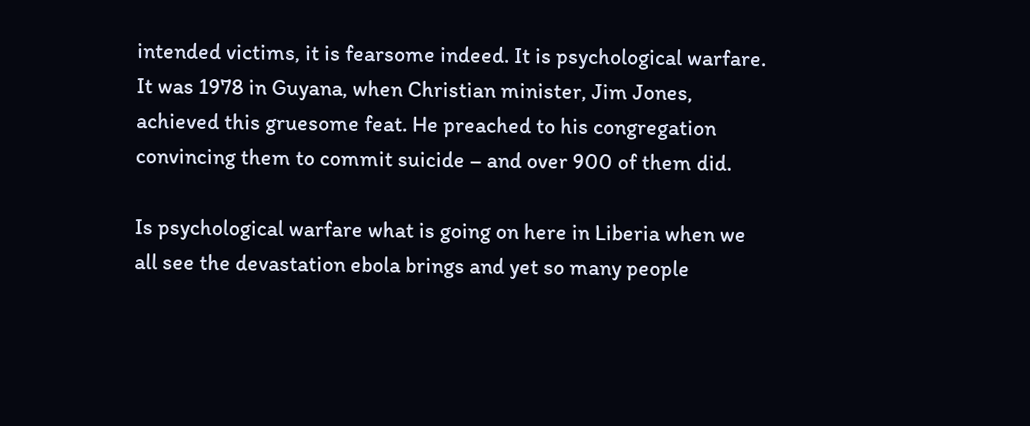intended victims, it is fearsome indeed. It is psychological warfare. It was 1978 in Guyana, when Christian minister, Jim Jones, achieved this gruesome feat. He preached to his congregation convincing them to commit suicide – and over 900 of them did.

Is psychological warfare what is going on here in Liberia when we all see the devastation ebola brings and yet so many people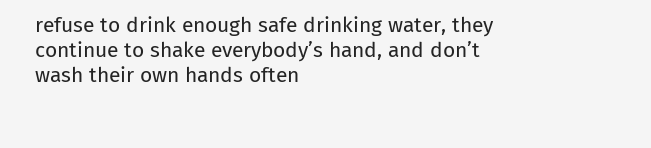refuse to drink enough safe drinking water, they continue to shake everybody’s hand, and don’t wash their own hands often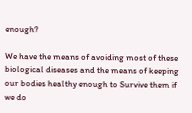enough?

We have the means of avoiding most of these biological diseases and the means of keeping our bodies healthy enough to Survive them if we do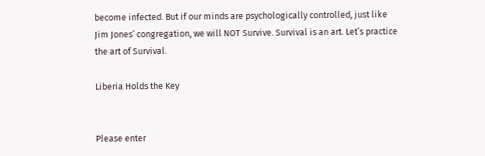become infected. But if our minds are psychologically controlled, just like Jim Jones’ congregation, we will NOT Survive. Survival is an art. Let’s practice the art of Survival.

Liberia Holds the Key


Please enter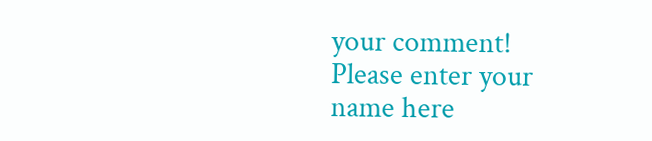your comment!
Please enter your name here